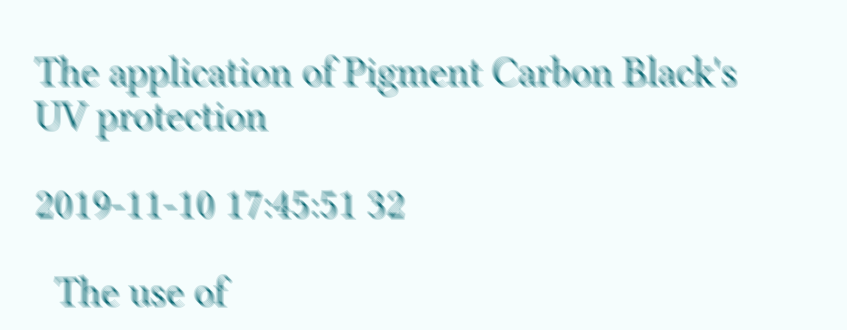The application of Pigment Carbon Black's UV protection

2019-11-10 17:45:51 32

  The use of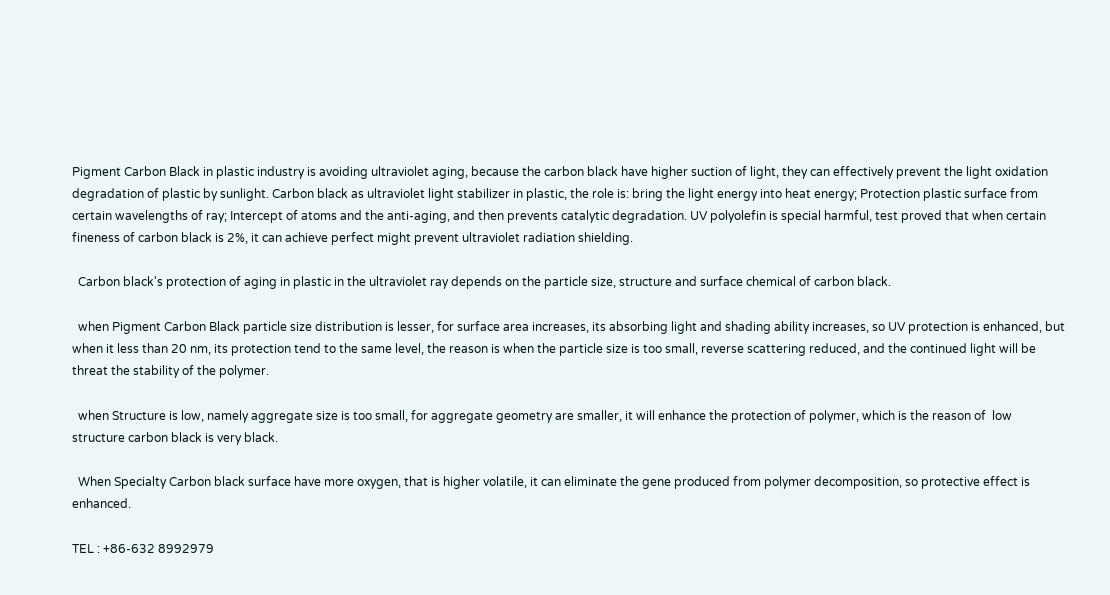Pigment Carbon Black in plastic industry is avoiding ultraviolet aging, because the carbon black have higher suction of light, they can effectively prevent the light oxidation degradation of plastic by sunlight. Carbon black as ultraviolet light stabilizer in plastic, the role is: bring the light energy into heat energy; Protection plastic surface from certain wavelengths of ray; Intercept of atoms and the anti-aging, and then prevents catalytic degradation. UV polyolefin is special harmful, test proved that when certain fineness of carbon black is 2%, it can achieve perfect might prevent ultraviolet radiation shielding.

  Carbon black's protection of aging in plastic in the ultraviolet ray depends on the particle size, structure and surface chemical of carbon black.

  when Pigment Carbon Black particle size distribution is lesser, for surface area increases, its absorbing light and shading ability increases, so UV protection is enhanced, but when it less than 20 nm, its protection tend to the same level, the reason is when the particle size is too small, reverse scattering reduced, and the continued light will be threat the stability of the polymer.

  when Structure is low, namely aggregate size is too small, for aggregate geometry are smaller, it will enhance the protection of polymer, which is the reason of  low structure carbon black is very black.

  When Specialty Carbon black surface have more oxygen, that is higher volatile, it can eliminate the gene produced from polymer decomposition, so protective effect is enhanced.

TEL : +86-632 8992979